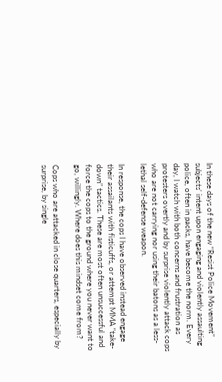In these days of the new “Resist Police Movement” subjects’ intent upon engaging and violently assaulting police, often in packs, have become the norm. Every day, I watch with both concerns and frustration as protesters overtly and by surprise violently attack cops who are not carrying nor using their batons as a less-lethal self-defense weapon.

In response, the cops I have observed instead engage their assailants with fisticuffs, or attempt MMA “take-down” tactics. These are most often unsuccessful and force the cops to the ground where you never want to go, willingly. Where does this mindset come from?

Cops who are attacked in close quarters, especially by surprise, by single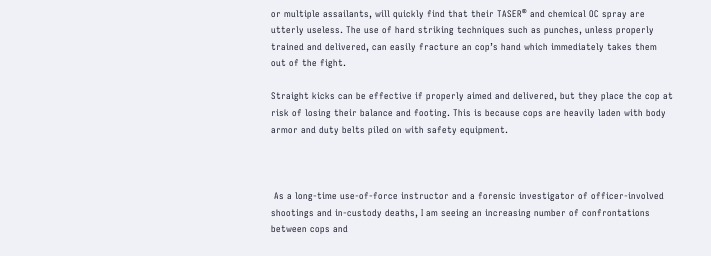or multiple assailants, will quickly find that their TASER® and chemical OC spray are utterly useless. The use of hard striking techniques such as punches, unless properly trained and delivered, can easily fracture an cop’s hand which immediately takes them out of the fight.

Straight kicks can be effective if properly aimed and delivered, but they place the cop at risk of losing their balance and footing. This is because cops are heavily laden with body armor and duty belts piled on with safety equipment.



 As a long-time use-of-force instructor and a forensic investigator of officer-involved shootings and in-custody deaths, I am seeing an increasing number of confrontations between cops and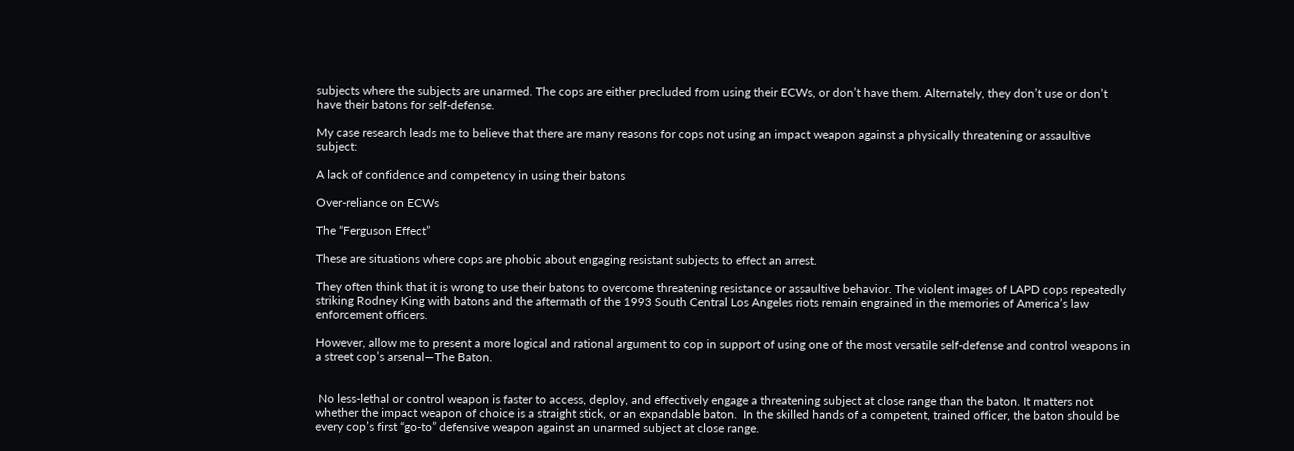subjects where the subjects are unarmed. The cops are either precluded from using their ECWs, or don’t have them. Alternately, they don’t use or don’t have their batons for self-defense.

My case research leads me to believe that there are many reasons for cops not using an impact weapon against a physically threatening or assaultive subject:

A lack of confidence and competency in using their batons

Over-reliance on ECWs

The “Ferguson Effect”

These are situations where cops are phobic about engaging resistant subjects to effect an arrest.

They often think that it is wrong to use their batons to overcome threatening resistance or assaultive behavior. The violent images of LAPD cops repeatedly striking Rodney King with batons and the aftermath of the 1993 South Central Los Angeles riots remain engrained in the memories of America’s law enforcement officers.

However, allow me to present a more logical and rational argument to cop in support of using one of the most versatile self-defense and control weapons in a street cop’s arsenal—The Baton.


 No less-lethal or control weapon is faster to access, deploy, and effectively engage a threatening subject at close range than the baton. It matters not whether the impact weapon of choice is a straight stick, or an expandable baton.  In the skilled hands of a competent, trained officer, the baton should be every cop’s first “go-to” defensive weapon against an unarmed subject at close range.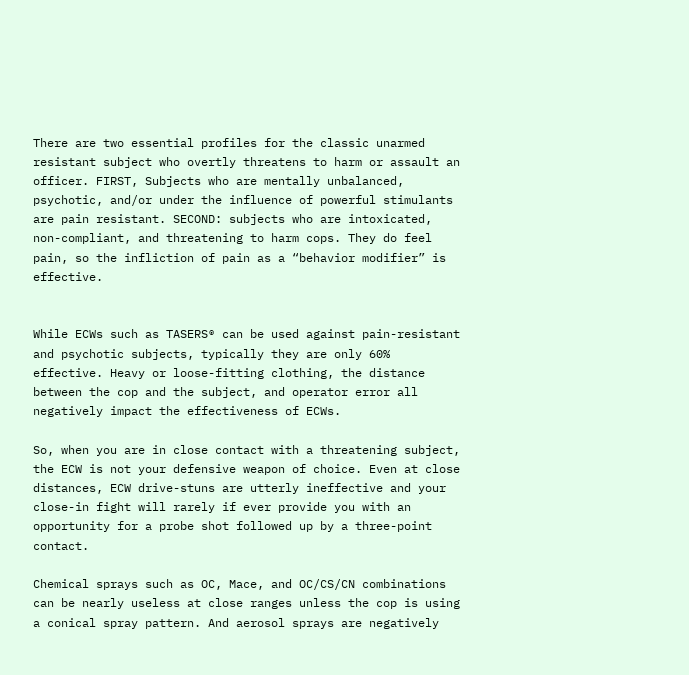There are two essential profiles for the classic unarmed resistant subject who overtly threatens to harm or assault an officer. FIRST, Subjects who are mentally unbalanced, psychotic, and/or under the influence of powerful stimulants are pain resistant. SECOND: subjects who are intoxicated, non-compliant, and threatening to harm cops. They do feel pain, so the infliction of pain as a “behavior modifier” is effective.


While ECWs such as TASERS® can be used against pain-resistant and psychotic subjects, typically they are only 60% effective. Heavy or loose-fitting clothing, the distance between the cop and the subject, and operator error all negatively impact the effectiveness of ECWs.

So, when you are in close contact with a threatening subject, the ECW is not your defensive weapon of choice. Even at close distances, ECW drive-stuns are utterly ineffective and your close-in fight will rarely if ever provide you with an opportunity for a probe shot followed up by a three-point contact.

Chemical sprays such as OC, Mace, and OC/CS/CN combinations can be nearly useless at close ranges unless the cop is using a conical spray pattern. And aerosol sprays are negatively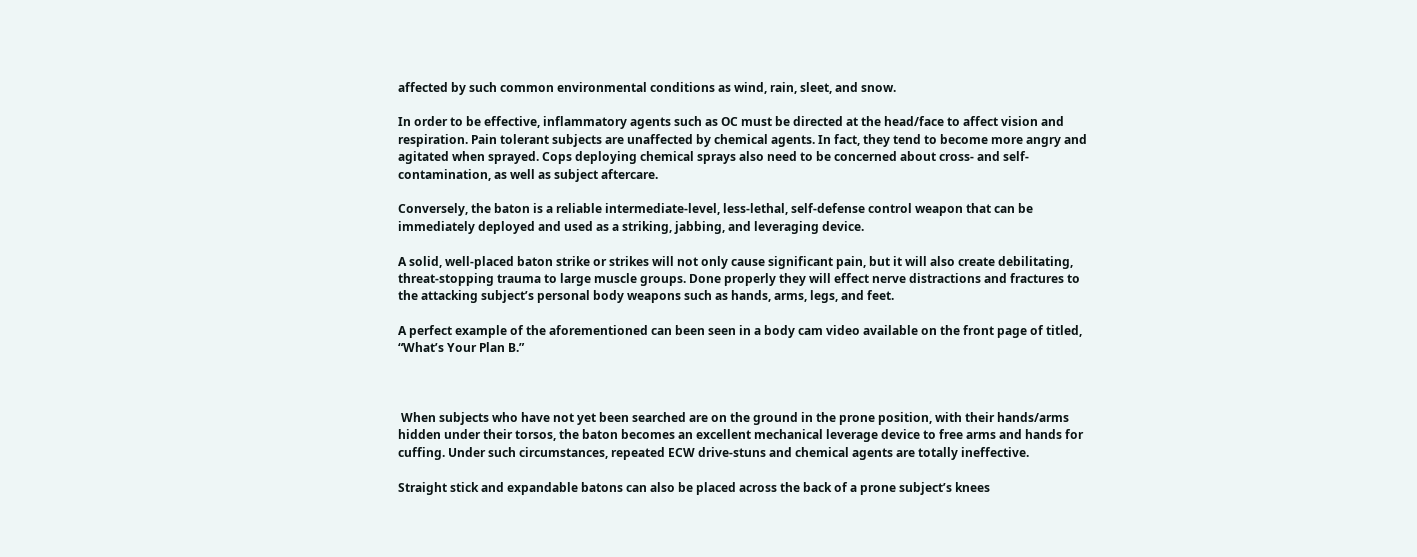affected by such common environmental conditions as wind, rain, sleet, and snow.

In order to be effective, inflammatory agents such as OC must be directed at the head/face to affect vision and respiration. Pain tolerant subjects are unaffected by chemical agents. In fact, they tend to become more angry and agitated when sprayed. Cops deploying chemical sprays also need to be concerned about cross- and self-contamination, as well as subject aftercare.

Conversely, the baton is a reliable intermediate-level, less-lethal, self-defense control weapon that can be immediately deployed and used as a striking, jabbing, and leveraging device.

A solid, well-placed baton strike or strikes will not only cause significant pain, but it will also create debilitating, threat-stopping trauma to large muscle groups. Done properly they will effect nerve distractions and fractures to the attacking subject’s personal body weapons such as hands, arms, legs, and feet.

A perfect example of the aforementioned can been seen in a body cam video available on the front page of titled, “What’s Your Plan B.”



 When subjects who have not yet been searched are on the ground in the prone position, with their hands/arms hidden under their torsos, the baton becomes an excellent mechanical leverage device to free arms and hands for cuffing. Under such circumstances, repeated ECW drive-stuns and chemical agents are totally ineffective.

Straight stick and expandable batons can also be placed across the back of a prone subject’s knees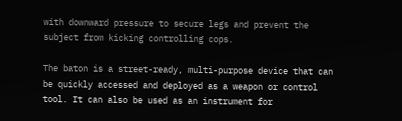with downward pressure to secure legs and prevent the subject from kicking controlling cops.

The baton is a street-ready, multi-purpose device that can be quickly accessed and deployed as a weapon or control tool. It can also be used as an instrument for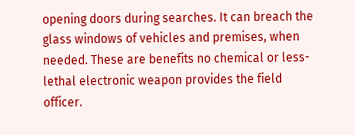opening doors during searches. It can breach the glass windows of vehicles and premises, when needed. These are benefits no chemical or less-lethal electronic weapon provides the field officer.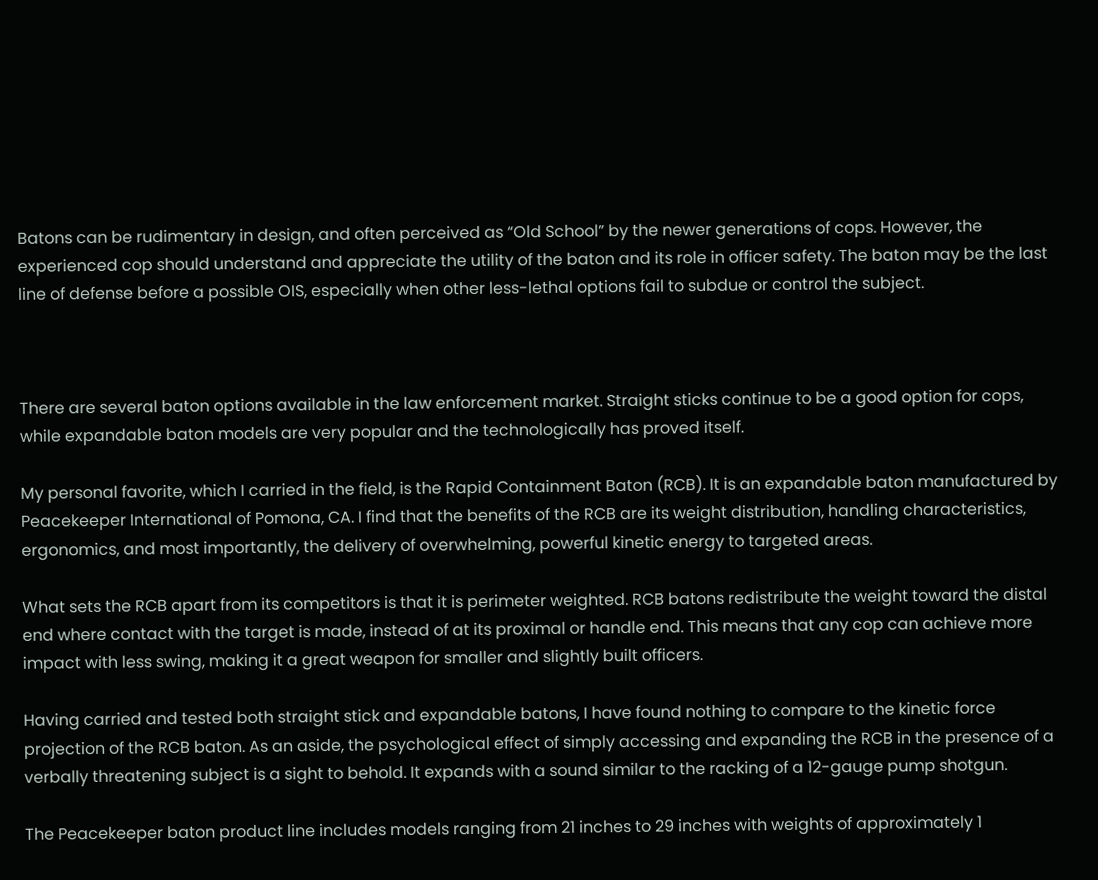Batons can be rudimentary in design, and often perceived as “Old School” by the newer generations of cops. However, the experienced cop should understand and appreciate the utility of the baton and its role in officer safety. The baton may be the last line of defense before a possible OIS, especially when other less-lethal options fail to subdue or control the subject.



There are several baton options available in the law enforcement market. Straight sticks continue to be a good option for cops, while expandable baton models are very popular and the technologically has proved itself.

My personal favorite, which I carried in the field, is the Rapid Containment Baton (RCB). It is an expandable baton manufactured by Peacekeeper International of Pomona, CA. I find that the benefits of the RCB are its weight distribution, handling characteristics, ergonomics, and most importantly, the delivery of overwhelming, powerful kinetic energy to targeted areas.

What sets the RCB apart from its competitors is that it is perimeter weighted. RCB batons redistribute the weight toward the distal end where contact with the target is made, instead of at its proximal or handle end. This means that any cop can achieve more impact with less swing, making it a great weapon for smaller and slightly built officers.

Having carried and tested both straight stick and expandable batons, I have found nothing to compare to the kinetic force projection of the RCB baton. As an aside, the psychological effect of simply accessing and expanding the RCB in the presence of a verbally threatening subject is a sight to behold. It expands with a sound similar to the racking of a 12-gauge pump shotgun.

The Peacekeeper baton product line includes models ranging from 21 inches to 29 inches with weights of approximately 1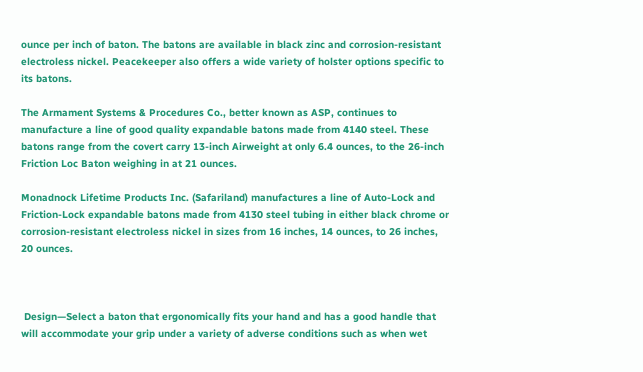ounce per inch of baton. The batons are available in black zinc and corrosion-resistant electroless nickel. Peacekeeper also offers a wide variety of holster options specific to its batons.

The Armament Systems & Procedures Co., better known as ASP, continues to manufacture a line of good quality expandable batons made from 4140 steel. These batons range from the covert carry 13-inch Airweight at only 6.4 ounces, to the 26-inch Friction Loc Baton weighing in at 21 ounces.

Monadnock Lifetime Products Inc. (Safariland) manufactures a line of Auto-Lock and Friction-Lock expandable batons made from 4130 steel tubing in either black chrome or corrosion-resistant electroless nickel in sizes from 16 inches, 14 ounces, to 26 inches, 20 ounces.



 Design—Select a baton that ergonomically fits your hand and has a good handle that will accommodate your grip under a variety of adverse conditions such as when wet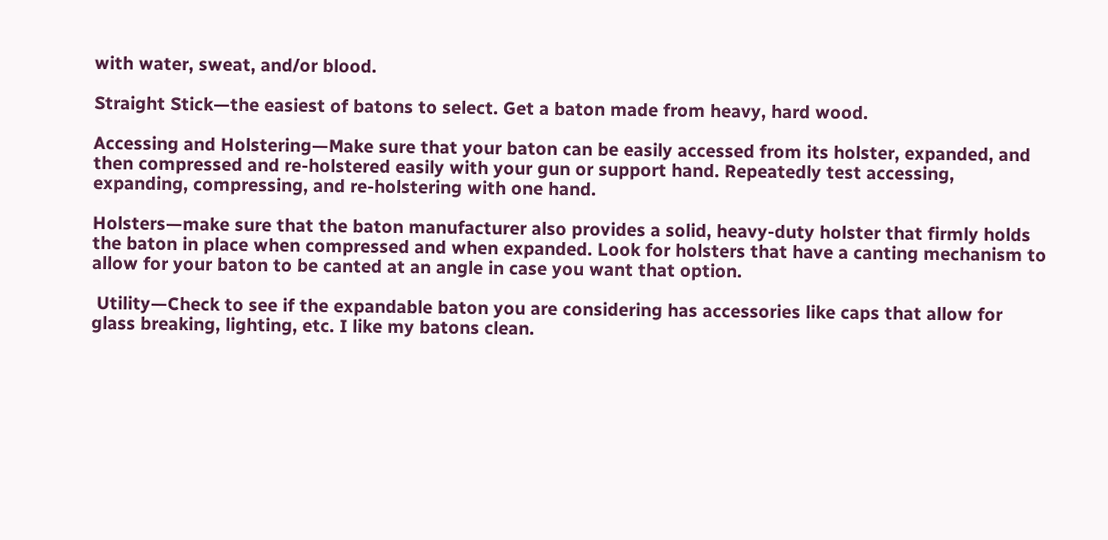with water, sweat, and/or blood.

Straight Stick—the easiest of batons to select. Get a baton made from heavy, hard wood.

Accessing and Holstering—Make sure that your baton can be easily accessed from its holster, expanded, and then compressed and re-holstered easily with your gun or support hand. Repeatedly test accessing, expanding, compressing, and re-holstering with one hand.

Holsters—make sure that the baton manufacturer also provides a solid, heavy-duty holster that firmly holds the baton in place when compressed and when expanded. Look for holsters that have a canting mechanism to allow for your baton to be canted at an angle in case you want that option.

 Utility—Check to see if the expandable baton you are considering has accessories like caps that allow for glass breaking, lighting, etc. I like my batons clean.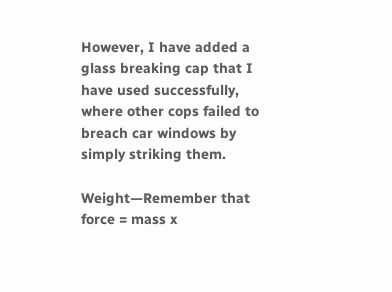However, I have added a glass breaking cap that I have used successfully, where other cops failed to breach car windows by simply striking them.

Weight—Remember that force = mass x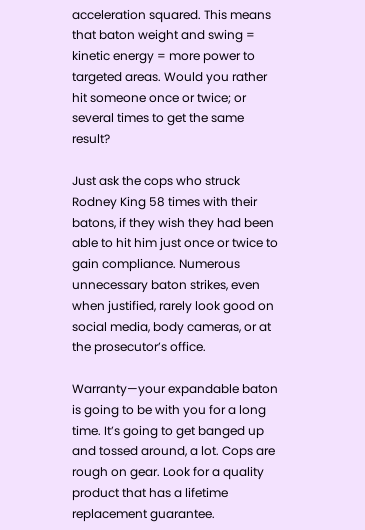acceleration squared. This means that baton weight and swing = kinetic energy = more power to targeted areas. Would you rather hit someone once or twice; or several times to get the same result?

Just ask the cops who struck Rodney King 58 times with their batons, if they wish they had been able to hit him just once or twice to gain compliance. Numerous unnecessary baton strikes, even when justified, rarely look good on social media, body cameras, or at the prosecutor’s office.

Warranty—your expandable baton is going to be with you for a long time. It’s going to get banged up and tossed around, a lot. Cops are rough on gear. Look for a quality product that has a lifetime replacement guarantee.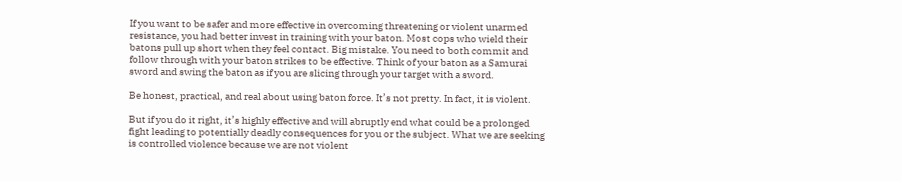If you want to be safer and more effective in overcoming threatening or violent unarmed resistance, you had better invest in training with your baton. Most cops who wield their batons pull up short when they feel contact. Big mistake. You need to both commit and follow through with your baton strikes to be effective. Think of your baton as a Samurai sword and swing the baton as if you are slicing through your target with a sword.

Be honest, practical, and real about using baton force. It’s not pretty. In fact, it is violent.

But if you do it right, it’s highly effective and will abruptly end what could be a prolonged fight leading to potentially deadly consequences for you or the subject. What we are seeking is controlled violence because we are not violent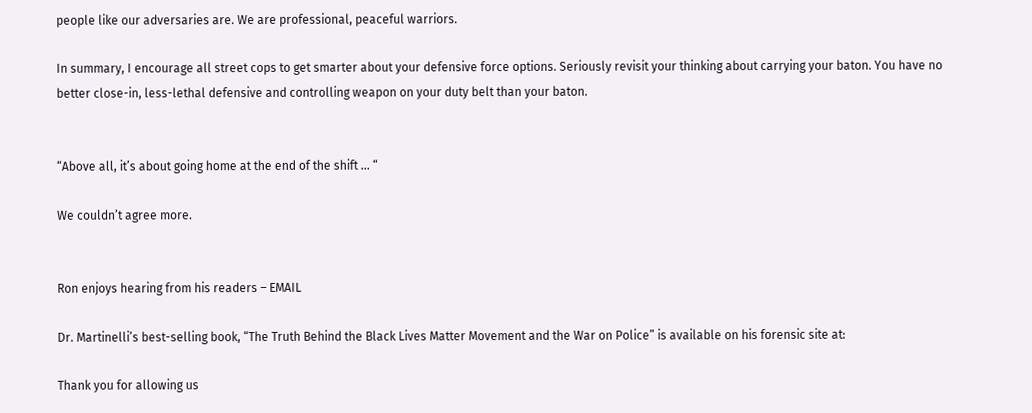people like our adversaries are. We are professional, peaceful warriors.

In summary, I encourage all street cops to get smarter about your defensive force options. Seriously revisit your thinking about carrying your baton. You have no better close-in, less-lethal defensive and controlling weapon on your duty belt than your baton.


“Above all, it’s about going home at the end of the shift … “

We couldn’t agree more.


Ron enjoys hearing from his readers – EMAIL

Dr. Martinelli’s best-selling book, “The Truth Behind the Black Lives Matter Movement and the War on Police” is available on his forensic site at:

Thank you for allowing us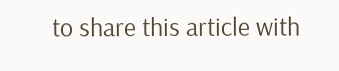to share this article with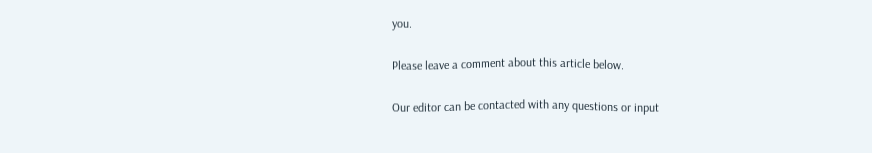you.

Please leave a comment about this article below.

Our editor can be contacted with any questions or input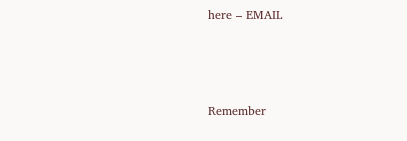here – EMAIL



Remember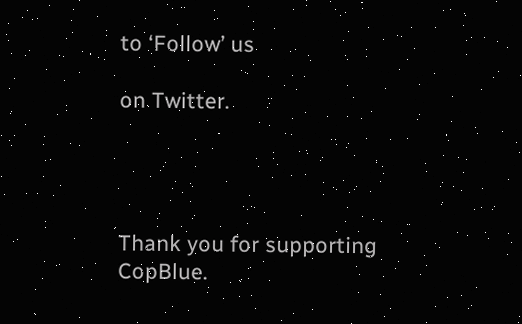to ‘Follow’ us

on Twitter.




Thank you for supporting CopBlue.